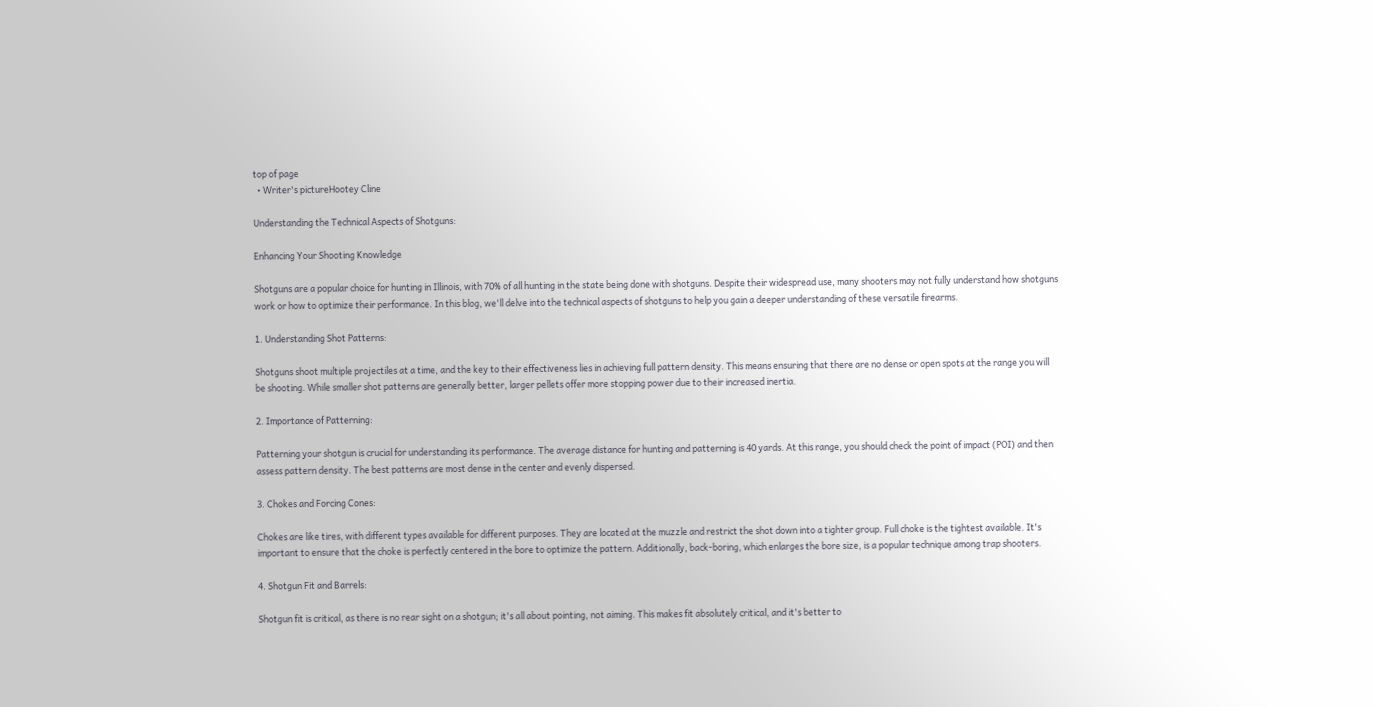top of page
  • Writer's pictureHootey Cline

Understanding the Technical Aspects of Shotguns:

Enhancing Your Shooting Knowledge

Shotguns are a popular choice for hunting in Illinois, with 70% of all hunting in the state being done with shotguns. Despite their widespread use, many shooters may not fully understand how shotguns work or how to optimize their performance. In this blog, we'll delve into the technical aspects of shotguns to help you gain a deeper understanding of these versatile firearms.

1. Understanding Shot Patterns:

Shotguns shoot multiple projectiles at a time, and the key to their effectiveness lies in achieving full pattern density. This means ensuring that there are no dense or open spots at the range you will be shooting. While smaller shot patterns are generally better, larger pellets offer more stopping power due to their increased inertia.

2. Importance of Patterning:

Patterning your shotgun is crucial for understanding its performance. The average distance for hunting and patterning is 40 yards. At this range, you should check the point of impact (POI) and then assess pattern density. The best patterns are most dense in the center and evenly dispersed.

3. Chokes and Forcing Cones:

Chokes are like tires, with different types available for different purposes. They are located at the muzzle and restrict the shot down into a tighter group. Full choke is the tightest available. It's important to ensure that the choke is perfectly centered in the bore to optimize the pattern. Additionally, back-boring, which enlarges the bore size, is a popular technique among trap shooters.

4. Shotgun Fit and Barrels:

Shotgun fit is critical, as there is no rear sight on a shotgun; it's all about pointing, not aiming. This makes fit absolutely critical, and it's better to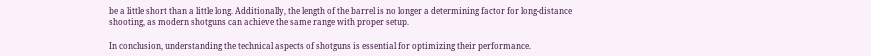be a little short than a little long. Additionally, the length of the barrel is no longer a determining factor for long-distance shooting, as modern shotguns can achieve the same range with proper setup.

In conclusion, understanding the technical aspects of shotguns is essential for optimizing their performance.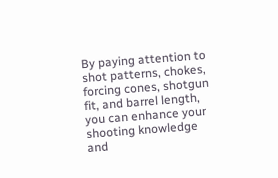By paying attention to shot patterns, chokes, forcing cones, shotgun fit, and barrel length, you can enhance your shooting knowledge and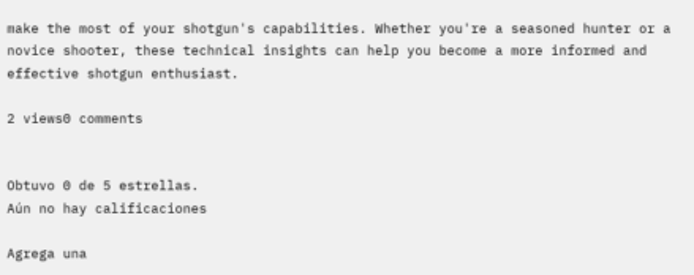make the most of your shotgun's capabilities. Whether you're a seasoned hunter or a novice shooter, these technical insights can help you become a more informed and effective shotgun enthusiast.

2 views0 comments


Obtuvo 0 de 5 estrellas.
Aún no hay calificaciones

Agrega una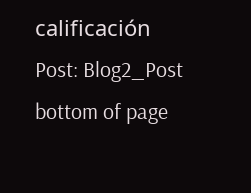calificación
Post: Blog2_Post
bottom of page